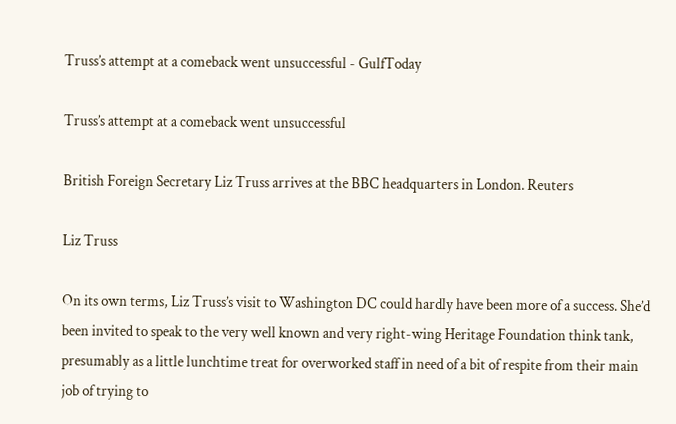Truss’s attempt at a comeback went unsuccessful - GulfToday

Truss’s attempt at a comeback went unsuccessful

British Foreign Secretary Liz Truss arrives at the BBC headquarters in London. Reuters

Liz Truss

On its own terms, Liz Truss’s visit to Washington DC could hardly have been more of a success. She’d been invited to speak to the very well known and very right-wing Heritage Foundation think tank, presumably as a little lunchtime treat for overworked staff in need of a bit of respite from their main job of trying to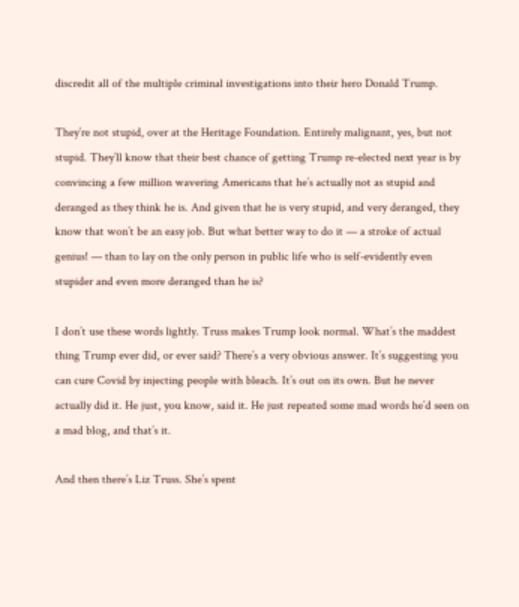discredit all of the multiple criminal investigations into their hero Donald Trump.

They’re not stupid, over at the Heritage Foundation. Entirely malignant, yes, but not stupid. They’ll know that their best chance of getting Trump re-elected next year is by convincing a few million wavering Americans that he’s actually not as stupid and deranged as they think he is. And given that he is very stupid, and very deranged, they know that won’t be an easy job. But what better way to do it — a stroke of actual genius! — than to lay on the only person in public life who is self-evidently even stupider and even more deranged than he is?

I don’t use these words lightly. Truss makes Trump look normal. What’s the maddest thing Trump ever did, or ever said? There’s a very obvious answer. It’s suggesting you can cure Covid by injecting people with bleach. It’s out on its own. But he never actually did it. He just, you know, said it. He just repeated some mad words he’d seen on a mad blog, and that’s it.

And then there’s Liz Truss. She’s spent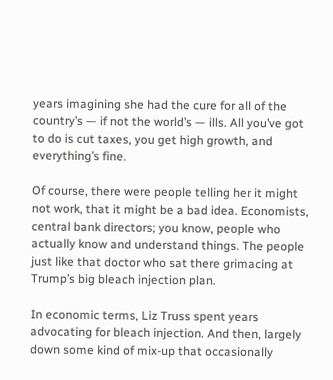years imagining she had the cure for all of the country’s — if not the world’s — ills. All you’ve got to do is cut taxes, you get high growth, and everything’s fine.

Of course, there were people telling her it might not work, that it might be a bad idea. Economists, central bank directors; you know, people who actually know and understand things. The people just like that doctor who sat there grimacing at Trump’s big bleach injection plan.

In economic terms, Liz Truss spent years advocating for bleach injection. And then, largely down some kind of mix-up that occasionally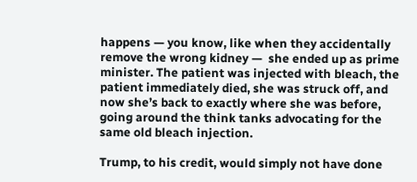happens — you know, like when they accidentally remove the wrong kidney —  she ended up as prime minister. The patient was injected with bleach, the patient immediately died, she was struck off, and now she’s back to exactly where she was before, going around the think tanks advocating for the same old bleach injection.

Trump, to his credit, would simply not have done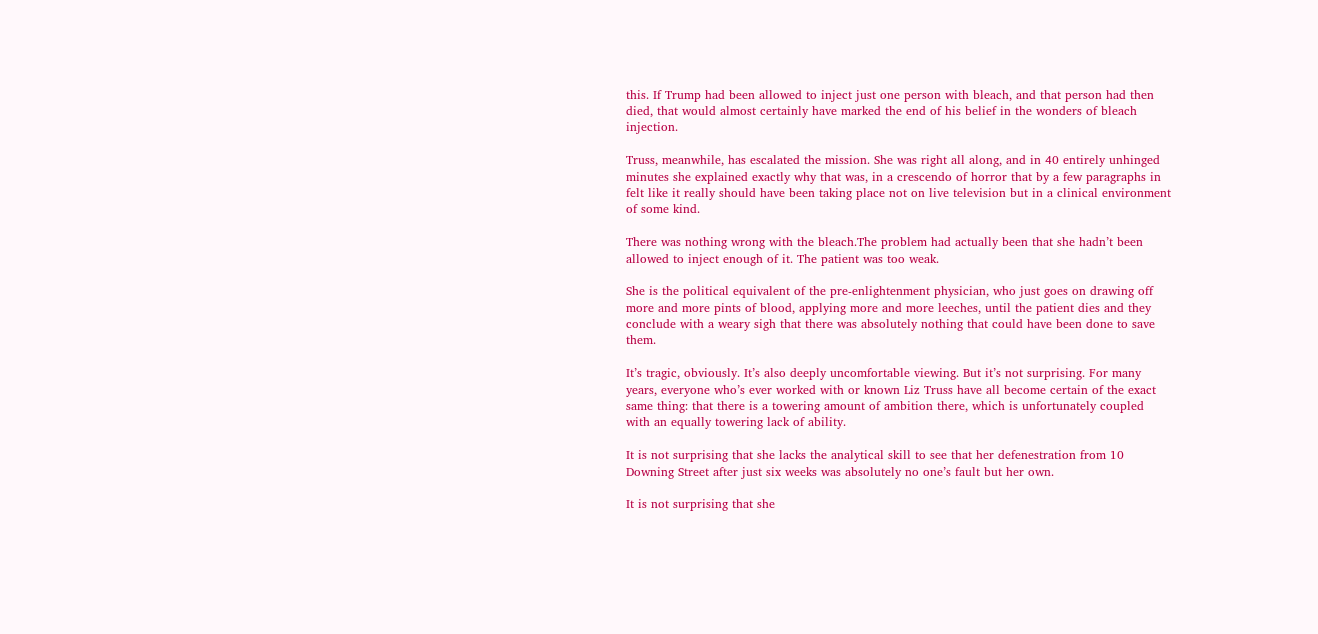this. If Trump had been allowed to inject just one person with bleach, and that person had then died, that would almost certainly have marked the end of his belief in the wonders of bleach injection.

Truss, meanwhile, has escalated the mission. She was right all along, and in 40 entirely unhinged minutes she explained exactly why that was, in a crescendo of horror that by a few paragraphs in felt like it really should have been taking place not on live television but in a clinical environment of some kind.

There was nothing wrong with the bleach.The problem had actually been that she hadn’t been allowed to inject enough of it. The patient was too weak.

She is the political equivalent of the pre-enlightenment physician, who just goes on drawing off more and more pints of blood, applying more and more leeches, until the patient dies and they conclude with a weary sigh that there was absolutely nothing that could have been done to save them.

It’s tragic, obviously. It’s also deeply uncomfortable viewing. But it’s not surprising. For many years, everyone who’s ever worked with or known Liz Truss have all become certain of the exact same thing: that there is a towering amount of ambition there, which is unfortunately coupled with an equally towering lack of ability.

It is not surprising that she lacks the analytical skill to see that her defenestration from 10 Downing Street after just six weeks was absolutely no one’s fault but her own.

It is not surprising that she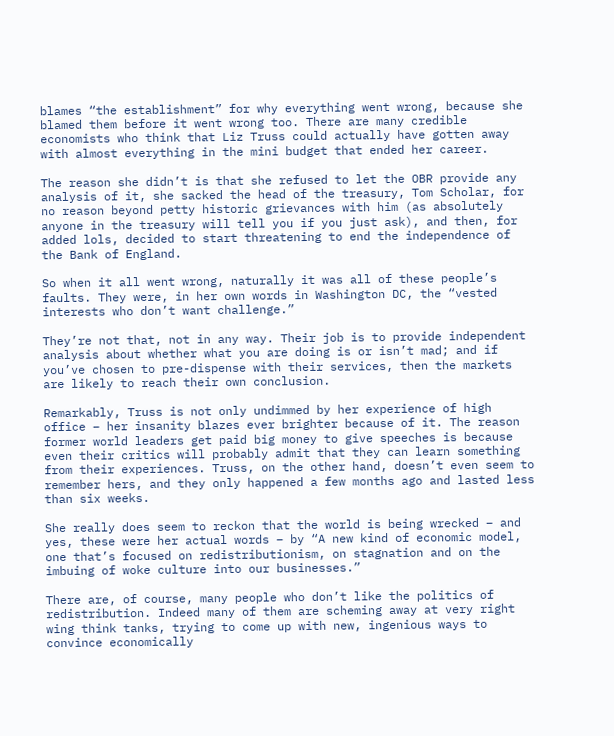blames “the establishment” for why everything went wrong, because she blamed them before it went wrong too. There are many credible economists who think that Liz Truss could actually have gotten away with almost everything in the mini budget that ended her career.

The reason she didn’t is that she refused to let the OBR provide any analysis of it, she sacked the head of the treasury, Tom Scholar, for no reason beyond petty historic grievances with him (as absolutely anyone in the treasury will tell you if you just ask), and then, for added lols, decided to start threatening to end the independence of the Bank of England.

So when it all went wrong, naturally it was all of these people’s faults. They were, in her own words in Washington DC, the “vested interests who don’t want challenge.”

They’re not that, not in any way. Their job is to provide independent analysis about whether what you are doing is or isn’t mad; and if you’ve chosen to pre-dispense with their services, then the markets are likely to reach their own conclusion.

Remarkably, Truss is not only undimmed by her experience of high office – her insanity blazes ever brighter because of it. The reason former world leaders get paid big money to give speeches is because even their critics will probably admit that they can learn something from their experiences. Truss, on the other hand, doesn’t even seem to remember hers, and they only happened a few months ago and lasted less than six weeks.

She really does seem to reckon that the world is being wrecked – and yes, these were her actual words – by “A new kind of economic model, one that’s focused on redistributionism, on stagnation and on the imbuing of woke culture into our businesses.”

There are, of course, many people who don’t like the politics of redistribution. Indeed many of them are scheming away at very right wing think tanks, trying to come up with new, ingenious ways to convince economically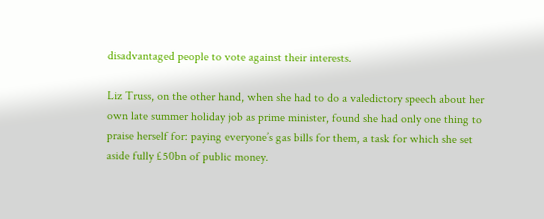disadvantaged people to vote against their interests.

Liz Truss, on the other hand, when she had to do a valedictory speech about her own late summer holiday job as prime minister, found she had only one thing to praise herself for: paying everyone’s gas bills for them, a task for which she set aside fully £50bn of public money.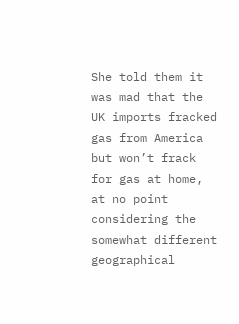She told them it was mad that the UK imports fracked gas from America but won’t frack for gas at home, at no point considering the somewhat different geographical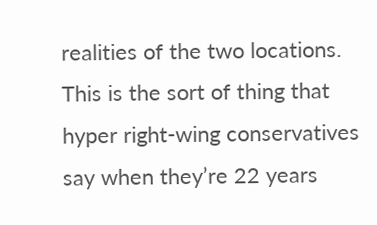realities of the two locations. This is the sort of thing that hyper right-wing conservatives say when they’re 22 years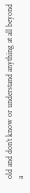old and don’t know or understand anything at all beyond a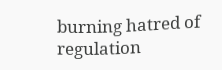burning hatred of regulation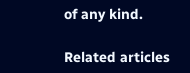of any kind.

Related articles